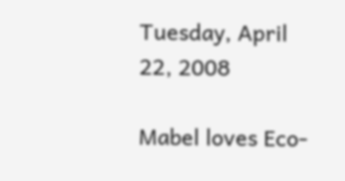Tuesday, April 22, 2008

Mabel loves Eco-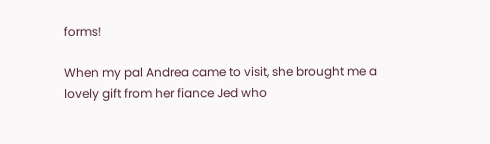forms!

When my pal Andrea came to visit, she brought me a lovely gift from her fiance Jed who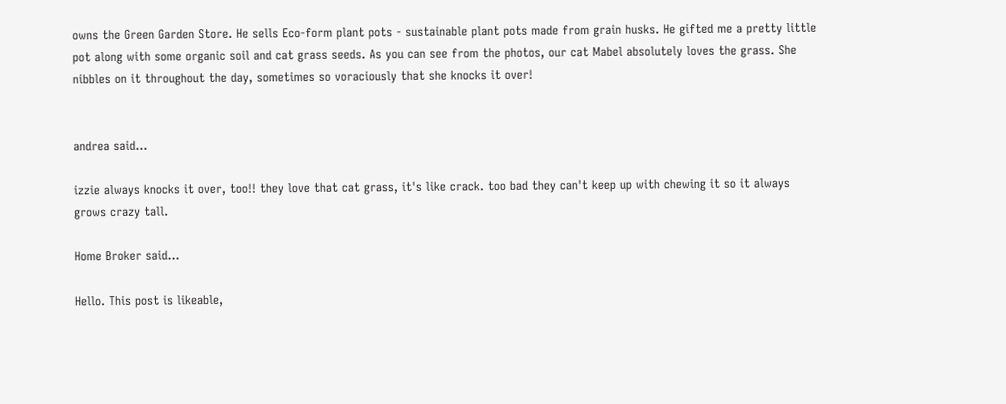owns the Green Garden Store. He sells Eco-form plant pots - sustainable plant pots made from grain husks. He gifted me a pretty little pot along with some organic soil and cat grass seeds. As you can see from the photos, our cat Mabel absolutely loves the grass. She nibbles on it throughout the day, sometimes so voraciously that she knocks it over!


andrea said...

izzie always knocks it over, too!! they love that cat grass, it's like crack. too bad they can't keep up with chewing it so it always grows crazy tall.

Home Broker said...

Hello. This post is likeable,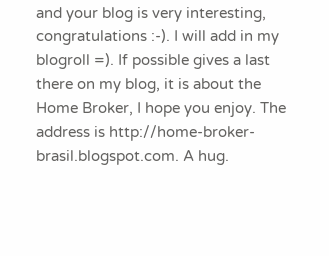and your blog is very interesting, congratulations :-). I will add in my blogroll =). If possible gives a last there on my blog, it is about the Home Broker, I hope you enjoy. The address is http://home-broker-brasil.blogspot.com. A hug.